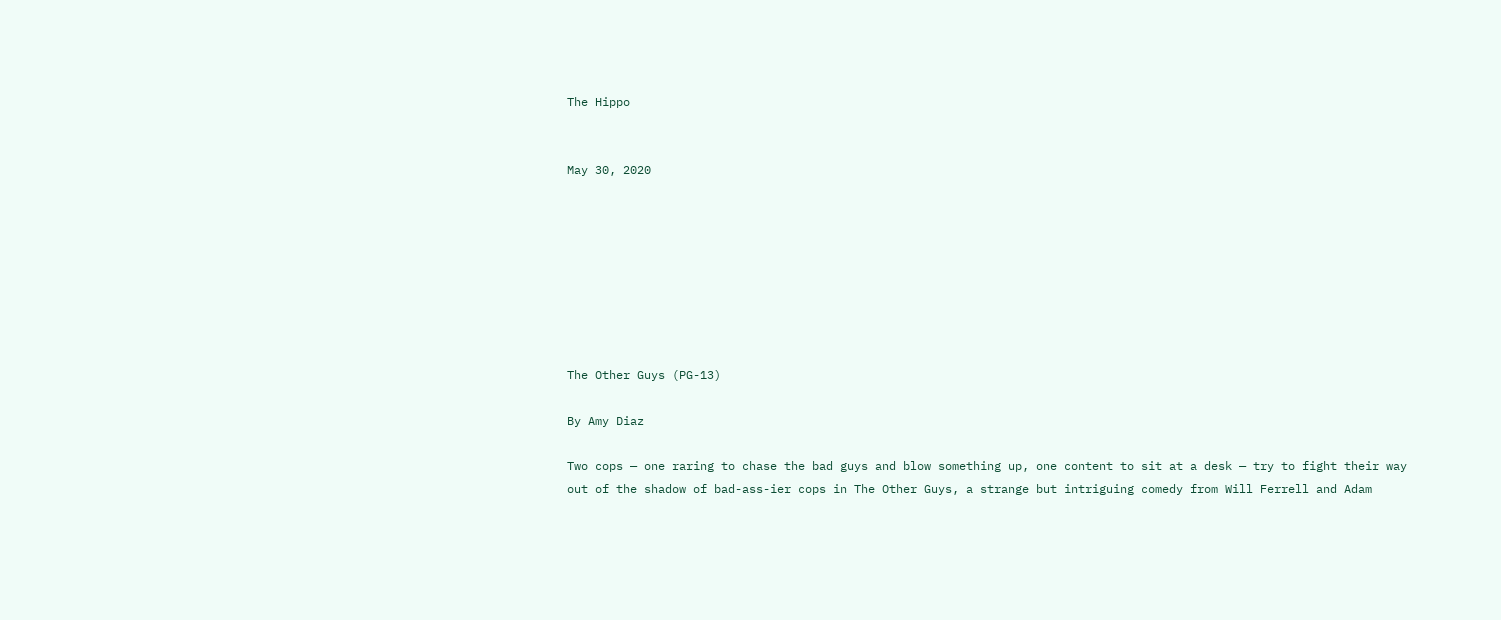The Hippo


May 30, 2020








The Other Guys (PG-13)

By Amy Diaz

Two cops — one raring to chase the bad guys and blow something up, one content to sit at a desk — try to fight their way out of the shadow of bad-ass-ier cops in The Other Guys, a strange but intriguing comedy from Will Ferrell and Adam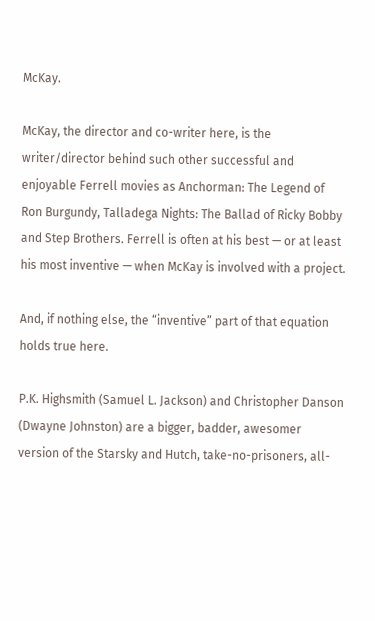McKay.

McKay, the director and co-writer here, is the writer/director behind such other successful and enjoyable Ferrell movies as Anchorman: The Legend of Ron Burgundy, Talladega Nights: The Ballad of Ricky Bobby and Step Brothers. Ferrell is often at his best — or at least his most inventive — when McKay is involved with a project.

And, if nothing else, the “inventive” part of that equation holds true here.

P.K. Highsmith (Samuel L. Jackson) and Christopher Danson (Dwayne Johnston) are a bigger, badder, awesomer version of the Starsky and Hutch, take-no-prisoners, all-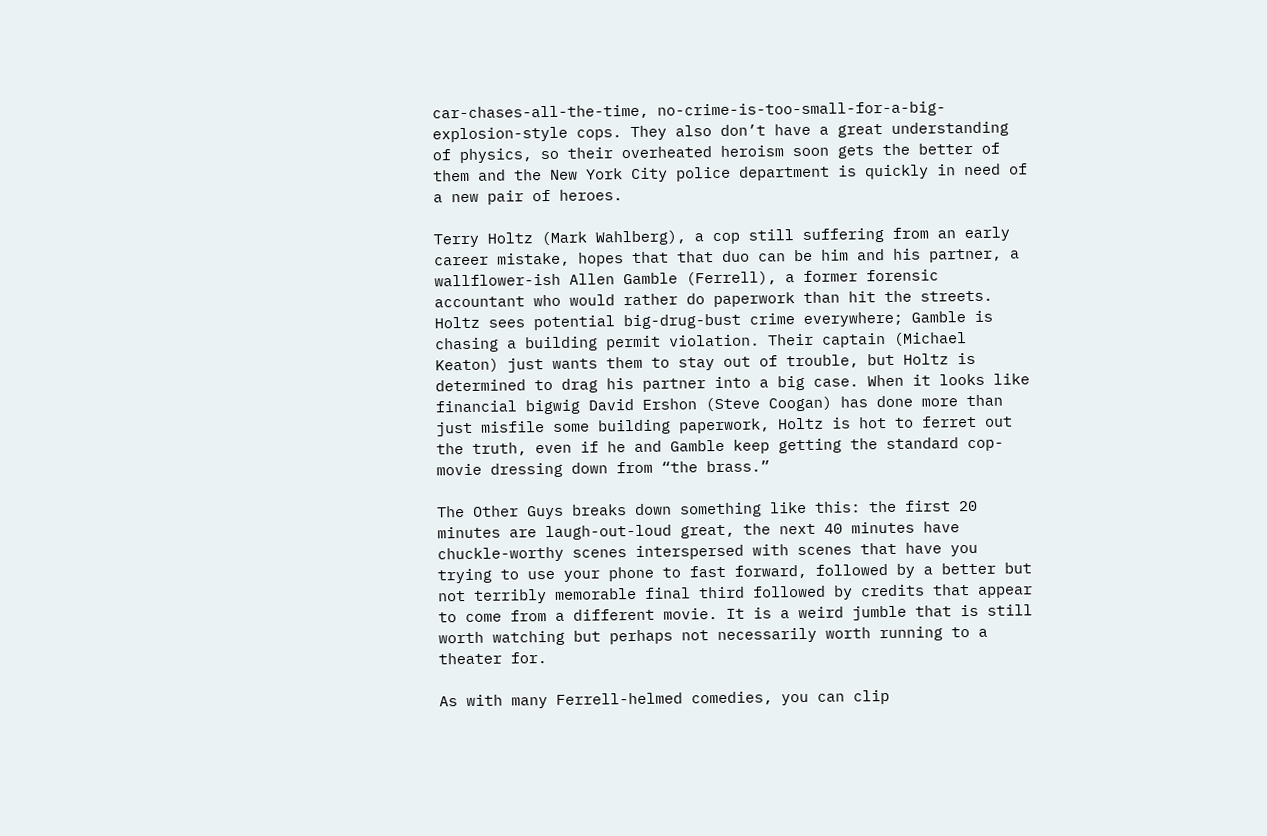car-chases-all-the-time, no-crime-is-too-small-for-a-big-explosion-style cops. They also don’t have a great understanding of physics, so their overheated heroism soon gets the better of them and the New York City police department is quickly in need of a new pair of heroes.

Terry Holtz (Mark Wahlberg), a cop still suffering from an early career mistake, hopes that that duo can be him and his partner, a wallflower-ish Allen Gamble (Ferrell), a former forensic accountant who would rather do paperwork than hit the streets. Holtz sees potential big-drug-bust crime everywhere; Gamble is chasing a building permit violation. Their captain (Michael Keaton) just wants them to stay out of trouble, but Holtz is determined to drag his partner into a big case. When it looks like financial bigwig David Ershon (Steve Coogan) has done more than just misfile some building paperwork, Holtz is hot to ferret out the truth, even if he and Gamble keep getting the standard cop-movie dressing down from “the brass.”

The Other Guys breaks down something like this: the first 20 minutes are laugh-out-loud great, the next 40 minutes have chuckle-worthy scenes interspersed with scenes that have you trying to use your phone to fast forward, followed by a better but not terribly memorable final third followed by credits that appear to come from a different movie. It is a weird jumble that is still worth watching but perhaps not necessarily worth running to a theater for.

As with many Ferrell-helmed comedies, you can clip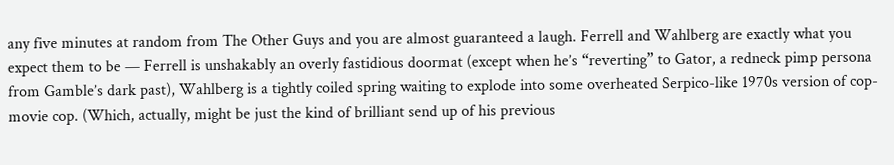any five minutes at random from The Other Guys and you are almost guaranteed a laugh. Ferrell and Wahlberg are exactly what you expect them to be — Ferrell is unshakably an overly fastidious doormat (except when he’s “reverting” to Gator, a redneck pimp persona from Gamble’s dark past), Wahlberg is a tightly coiled spring waiting to explode into some overheated Serpico-like 1970s version of cop-movie cop. (Which, actually, might be just the kind of brilliant send up of his previous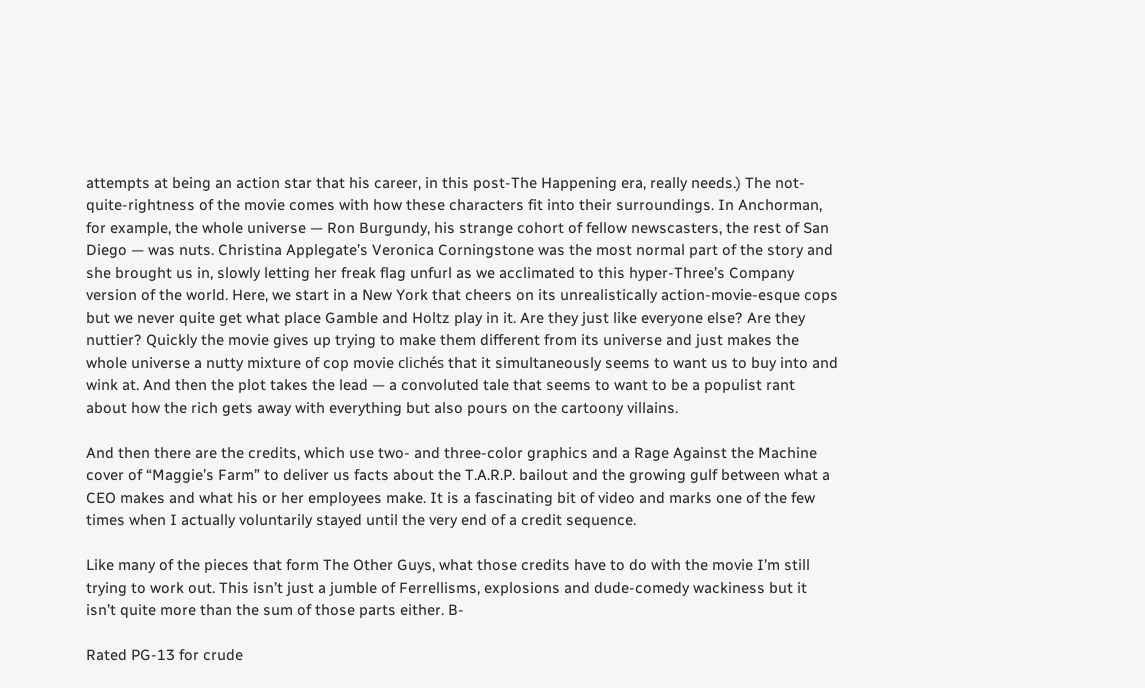attempts at being an action star that his career, in this post-The Happening era, really needs.) The not-quite-rightness of the movie comes with how these characters fit into their surroundings. In Anchorman, for example, the whole universe — Ron Burgundy, his strange cohort of fellow newscasters, the rest of San Diego — was nuts. Christina Applegate’s Veronica Corningstone was the most normal part of the story and she brought us in, slowly letting her freak flag unfurl as we acclimated to this hyper-Three’s Company version of the world. Here, we start in a New York that cheers on its unrealistically action-movie-esque cops but we never quite get what place Gamble and Holtz play in it. Are they just like everyone else? Are they nuttier? Quickly the movie gives up trying to make them different from its universe and just makes the whole universe a nutty mixture of cop movie clichés that it simultaneously seems to want us to buy into and wink at. And then the plot takes the lead — a convoluted tale that seems to want to be a populist rant about how the rich gets away with everything but also pours on the cartoony villains.

And then there are the credits, which use two- and three-color graphics and a Rage Against the Machine cover of “Maggie’s Farm” to deliver us facts about the T.A.R.P. bailout and the growing gulf between what a CEO makes and what his or her employees make. It is a fascinating bit of video and marks one of the few times when I actually voluntarily stayed until the very end of a credit sequence.

Like many of the pieces that form The Other Guys, what those credits have to do with the movie I’m still trying to work out. This isn’t just a jumble of Ferrellisms, explosions and dude-comedy wackiness but it isn’t quite more than the sum of those parts either. B-

Rated PG-13 for crude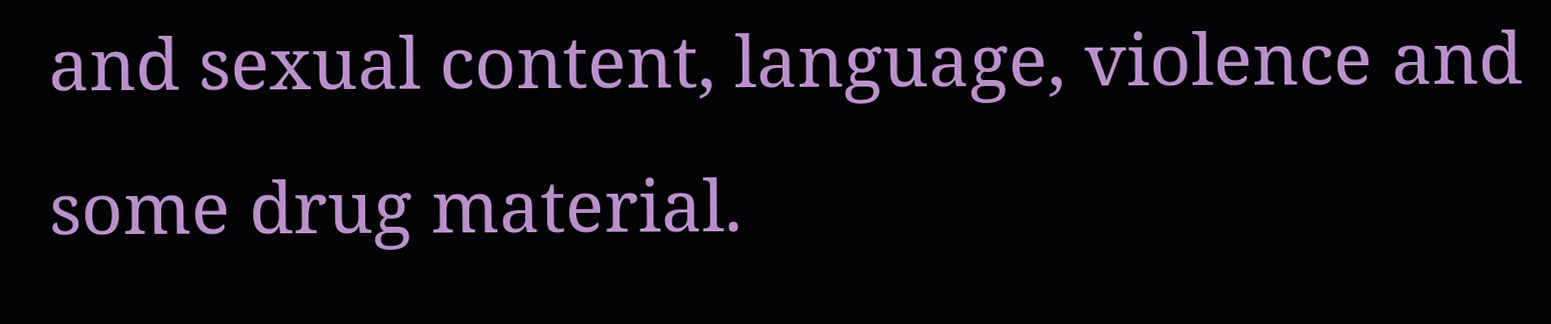and sexual content, language, violence and some drug material.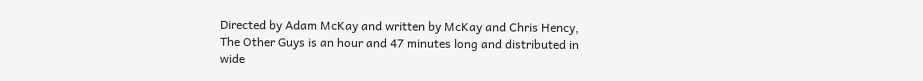Directed by Adam McKay and written by McKay and Chris Hency, The Other Guys is an hour and 47 minutes long and distributed in wide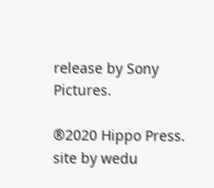release by Sony Pictures.

®2020 Hippo Press. site by wedu